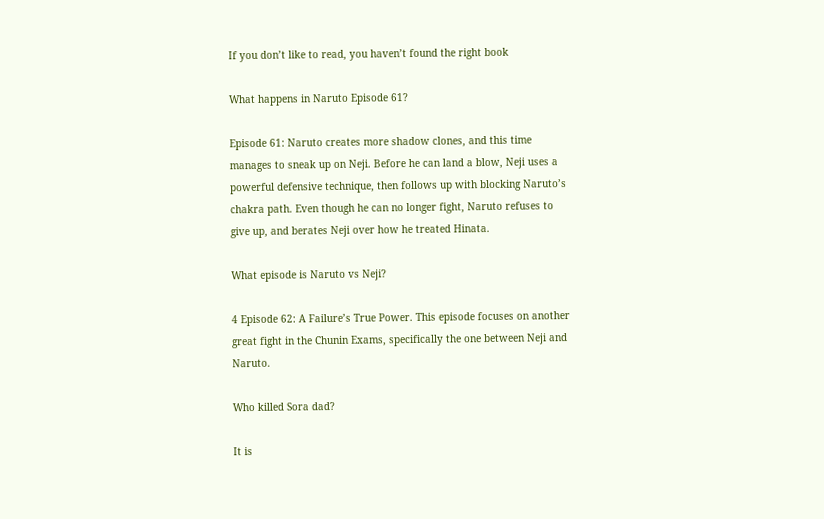If you don’t like to read, you haven’t found the right book

What happens in Naruto Episode 61?

Episode 61: Naruto creates more shadow clones, and this time manages to sneak up on Neji. Before he can land a blow, Neji uses a powerful defensive technique, then follows up with blocking Naruto’s chakra path. Even though he can no longer fight, Naruto refuses to give up, and berates Neji over how he treated Hinata.

What episode is Naruto vs Neji?

4 Episode 62: A Failure’s True Power. This episode focuses on another great fight in the Chunin Exams, specifically the one between Neji and Naruto.

Who killed Sora dad?

It is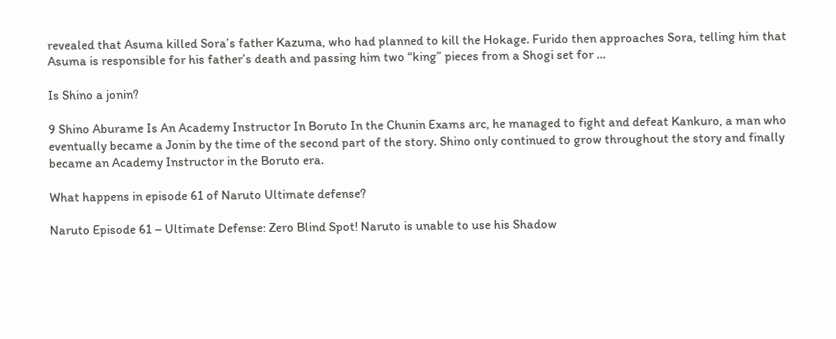revealed that Asuma killed Sora’s father Kazuma, who had planned to kill the Hokage. Furido then approaches Sora, telling him that Asuma is responsible for his father’s death and passing him two “king” pieces from a Shogi set for …

Is Shino a jonin?

9 Shino Aburame Is An Academy Instructor In Boruto In the Chunin Exams arc, he managed to fight and defeat Kankuro, a man who eventually became a Jonin by the time of the second part of the story. Shino only continued to grow throughout the story and finally became an Academy Instructor in the Boruto era.

What happens in episode 61 of Naruto Ultimate defense?

Naruto Episode 61 – Ultimate Defense: Zero Blind Spot! Naruto is unable to use his Shadow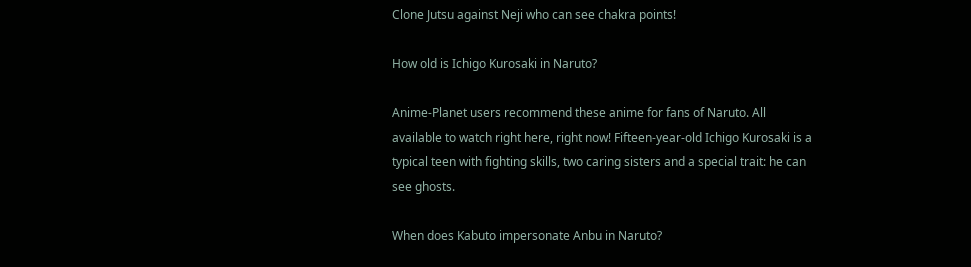Clone Jutsu against Neji who can see chakra points!

How old is Ichigo Kurosaki in Naruto?

Anime-Planet users recommend these anime for fans of Naruto. All available to watch right here, right now! Fifteen-year-old Ichigo Kurosaki is a typical teen with fighting skills, two caring sisters and a special trait: he can see ghosts.

When does Kabuto impersonate Anbu in Naruto?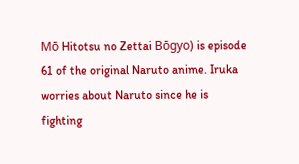Mō Hitotsu no Zettai Bōgyo) is episode 61 of the original Naruto anime. Iruka worries about Naruto since he is fighting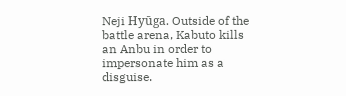Neji Hyūga. Outside of the battle arena, Kabuto kills an Anbu in order to impersonate him as a disguise.